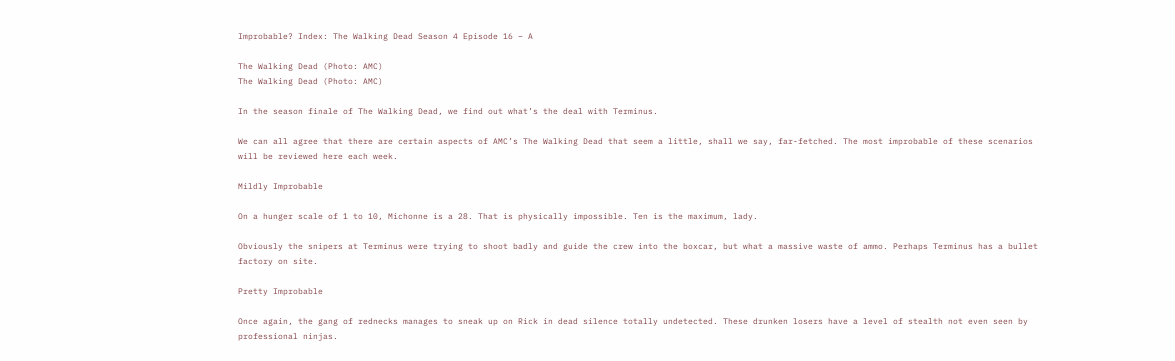Improbable? Index: The Walking Dead Season 4 Episode 16 – A

The Walking Dead (Photo: AMC)
The Walking Dead (Photo: AMC)

In the season finale of The Walking Dead, we find out what’s the deal with Terminus.

We can all agree that there are certain aspects of AMC’s The Walking Dead that seem a little, shall we say, far-fetched. The most improbable of these scenarios will be reviewed here each week.

Mildly Improbable

On a hunger scale of 1 to 10, Michonne is a 28. That is physically impossible. Ten is the maximum, lady.

Obviously the snipers at Terminus were trying to shoot badly and guide the crew into the boxcar, but what a massive waste of ammo. Perhaps Terminus has a bullet factory on site.

Pretty Improbable

Once again, the gang of rednecks manages to sneak up on Rick in dead silence totally undetected. These drunken losers have a level of stealth not even seen by professional ninjas.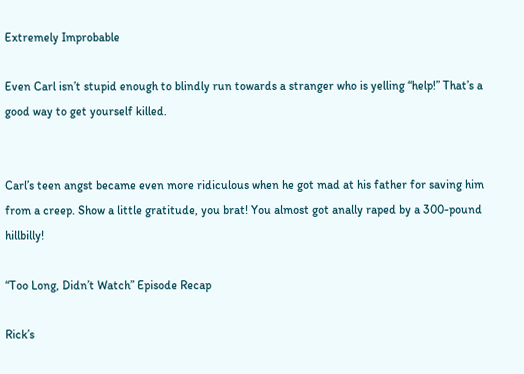Extremely Improbable

Even Carl isn’t stupid enough to blindly run towards a stranger who is yelling “help!” That’s a good way to get yourself killed.


Carl’s teen angst became even more ridiculous when he got mad at his father for saving him from a creep. Show a little gratitude, you brat! You almost got anally raped by a 300-pound hillbilly!

“Too Long, Didn’t Watch” Episode Recap

Rick’s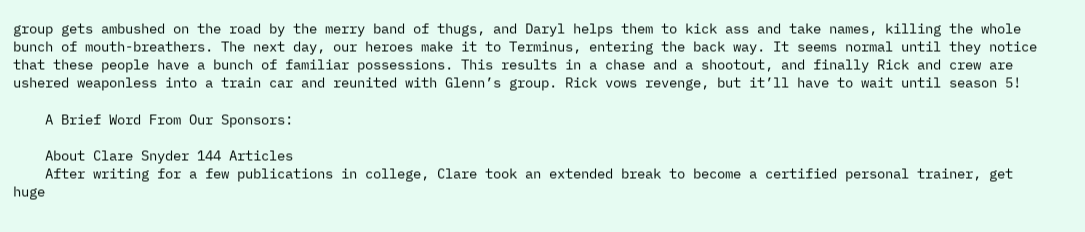group gets ambushed on the road by the merry band of thugs, and Daryl helps them to kick ass and take names, killing the whole bunch of mouth-breathers. The next day, our heroes make it to Terminus, entering the back way. It seems normal until they notice that these people have a bunch of familiar possessions. This results in a chase and a shootout, and finally Rick and crew are ushered weaponless into a train car and reunited with Glenn’s group. Rick vows revenge, but it’ll have to wait until season 5!

    A Brief Word From Our Sponsors:

    About Clare Snyder 144 Articles
    After writing for a few publications in college, Clare took an extended break to become a certified personal trainer, get huge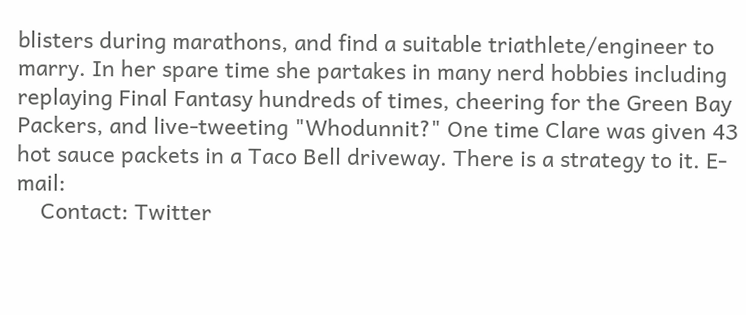blisters during marathons, and find a suitable triathlete/engineer to marry. In her spare time she partakes in many nerd hobbies including replaying Final Fantasy hundreds of times, cheering for the Green Bay Packers, and live-tweeting "Whodunnit?" One time Clare was given 43 hot sauce packets in a Taco Bell driveway. There is a strategy to it. E-mail:
    Contact: Twitter